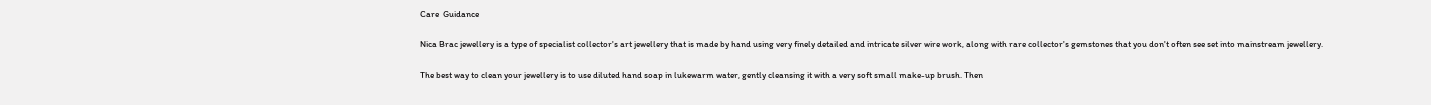Care  Guidance

Nica Brac jewellery is a type of specialist collector's art jewellery that is made by hand using very finely detailed and intricate silver wire work, along with rare collector's gemstones that you don't often see set into mainstream jewellery.

The best way to clean your jewellery is to use diluted hand soap in lukewarm water, gently cleansing it with a very soft small make-up brush. Then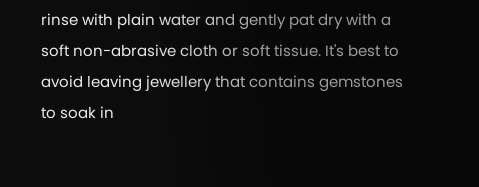rinse with plain water and gently pat dry with a soft non-abrasive cloth or soft tissue. It's best to avoid leaving jewellery that contains gemstones to soak in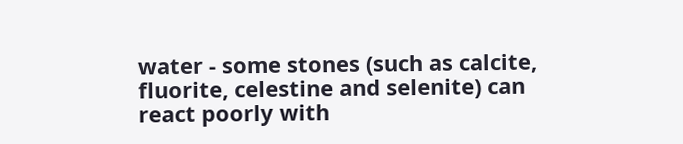water - some stones (such as calcite, fluorite, celestine and selenite) can react poorly with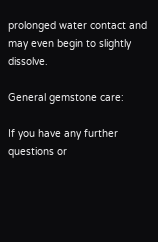prolonged water contact and may even begin to slightly dissolve.

General gemstone care:

If you have any further questions or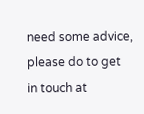need some advice, please do to get in touch at